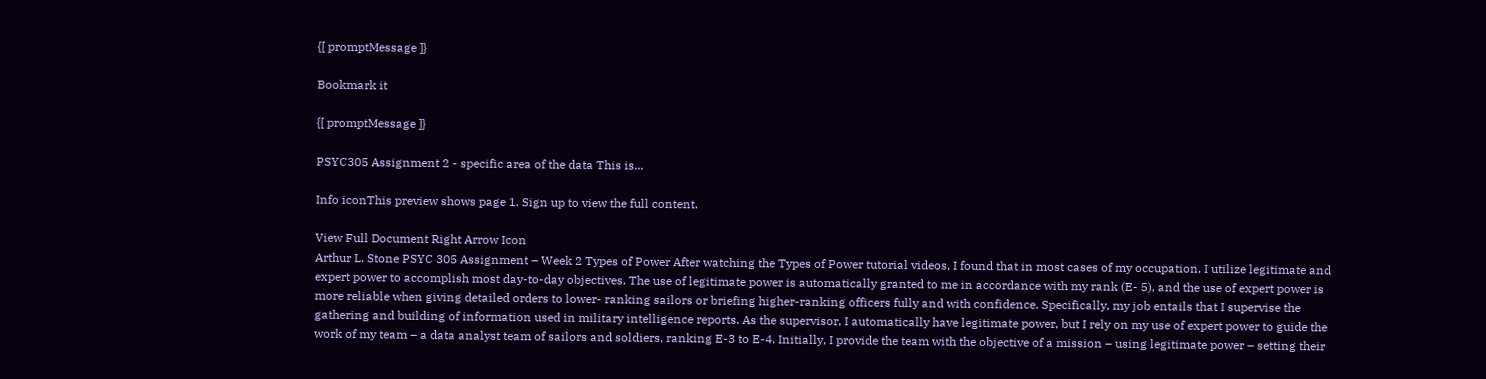{[ promptMessage ]}

Bookmark it

{[ promptMessage ]}

PSYC305 Assignment 2 - specific area of the data This is...

Info iconThis preview shows page 1. Sign up to view the full content.

View Full Document Right Arrow Icon
Arthur L. Stone PSYC 305 Assignment – Week 2 Types of Power After watching the Types of Power tutorial videos, I found that in most cases of my occupation, I utilize legitimate and expert power to accomplish most day-to-day objectives. The use of legitimate power is automatically granted to me in accordance with my rank (E- 5), and the use of expert power is more reliable when giving detailed orders to lower- ranking sailors or briefing higher-ranking officers fully and with confidence. Specifically, my job entails that I supervise the gathering and building of information used in military intelligence reports. As the supervisor, I automatically have legitimate power, but I rely on my use of expert power to guide the work of my team – a data analyst team of sailors and soldiers, ranking E-3 to E-4. Initially, I provide the team with the objective of a mission – using legitimate power – setting their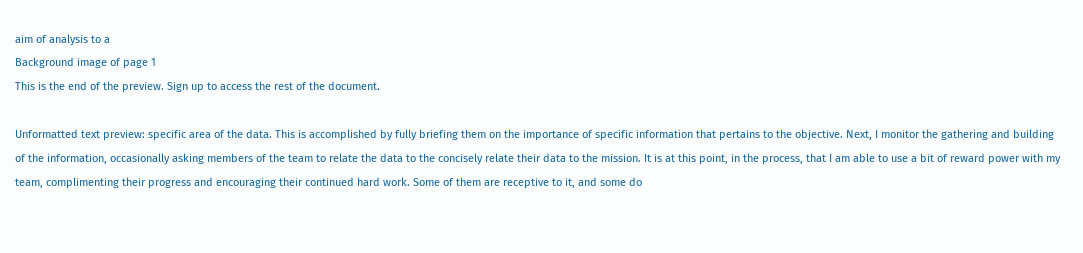aim of analysis to a
Background image of page 1
This is the end of the preview. Sign up to access the rest of the document.

Unformatted text preview: specific area of the data. This is accomplished by fully briefing them on the importance of specific information that pertains to the objective. Next, I monitor the gathering and building of the information, occasionally asking members of the team to relate the data to the concisely relate their data to the mission. It is at this point, in the process, that I am able to use a bit of reward power with my team, complimenting their progress and encouraging their continued hard work. Some of them are receptive to it, and some do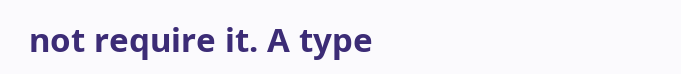not require it. A type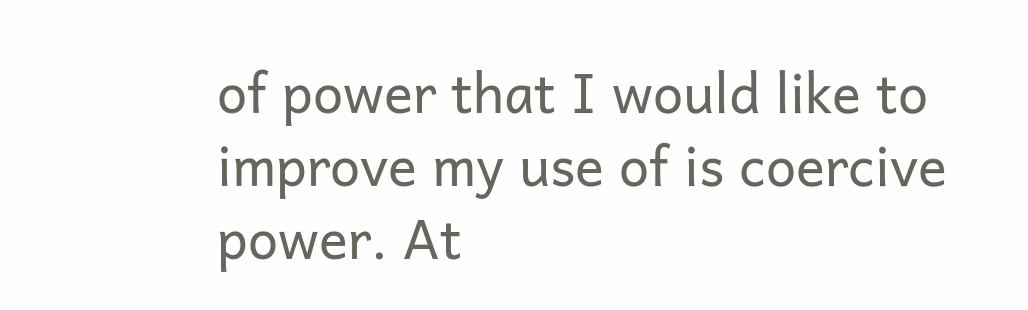of power that I would like to improve my use of is coercive power. At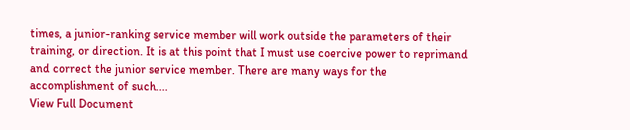times, a junior-ranking service member will work outside the parameters of their training, or direction. It is at this point that I must use coercive power to reprimand and correct the junior service member. There are many ways for the accomplishment of such....
View Full Document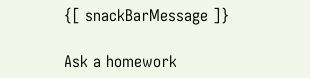{[ snackBarMessage ]}

Ask a homework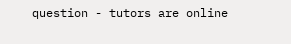question - tutors are online